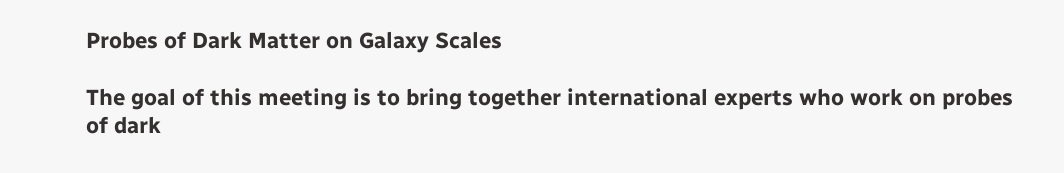Probes of Dark Matter on Galaxy Scales

The goal of this meeting is to bring together international experts who work on probes of dark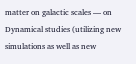matter on galactic scales — on Dynamical studies (utilizing new simulations as well as new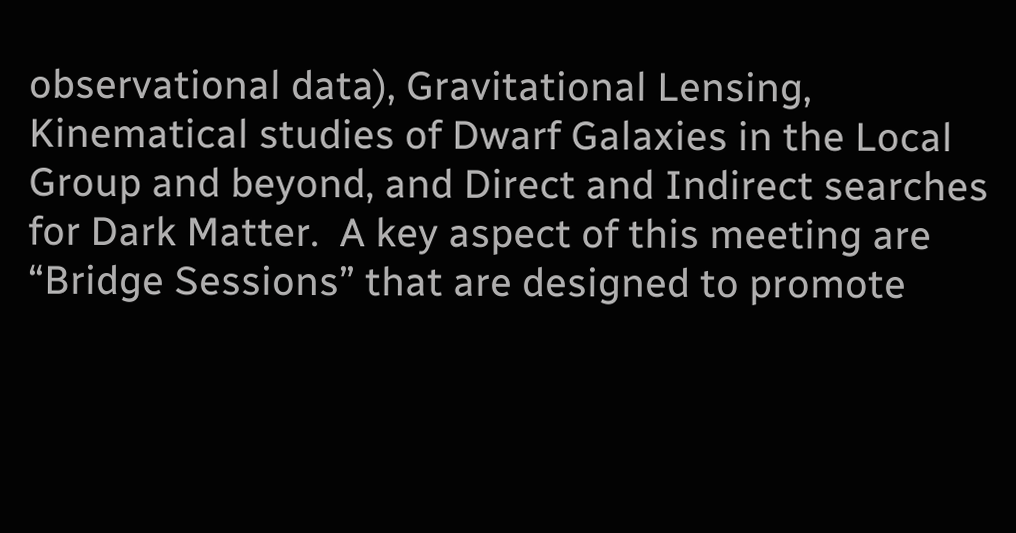observational data), Gravitational Lensing, Kinematical studies of Dwarf Galaxies in the Local Group and beyond, and Direct and Indirect searches for Dark Matter.  A key aspect of this meeting are “Bridge Sessions” that are designed to promote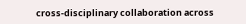cross-disciplinary collaboration across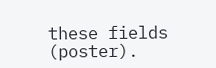these fields (poster).